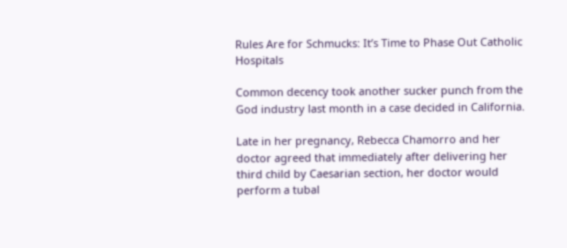Rules Are for Schmucks: It’s Time to Phase Out Catholic Hospitals

Common decency took another sucker punch from the God industry last month in a case decided in California.

Late in her pregnancy, Rebecca Chamorro and her doctor agreed that immediately after delivering her third child by Caesarian section, her doctor would perform a tubal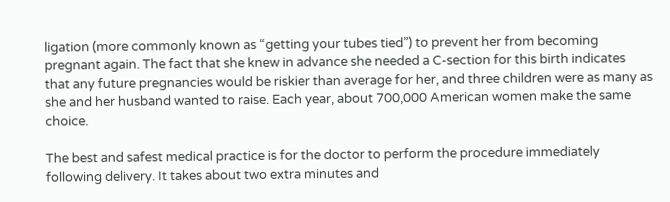ligation (more commonly known as “getting your tubes tied”) to prevent her from becoming pregnant again. The fact that she knew in advance she needed a C-section for this birth indicates that any future pregnancies would be riskier than average for her, and three children were as many as she and her husband wanted to raise. Each year, about 700,000 American women make the same choice.

The best and safest medical practice is for the doctor to perform the procedure immediately following delivery. It takes about two extra minutes and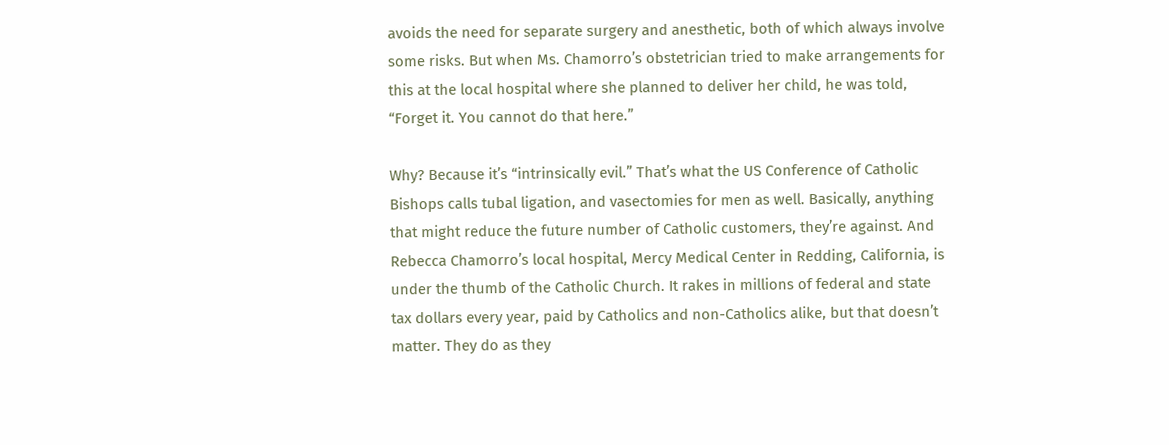avoids the need for separate surgery and anesthetic, both of which always involve some risks. But when Ms. Chamorro’s obstetrician tried to make arrangements for this at the local hospital where she planned to deliver her child, he was told, “Forget it. You cannot do that here.”

Why? Because it’s “intrinsically evil.” That’s what the US Conference of Catholic Bishops calls tubal ligation, and vasectomies for men as well. Basically, anything that might reduce the future number of Catholic customers, they’re against. And Rebecca Chamorro’s local hospital, Mercy Medical Center in Redding, California, is under the thumb of the Catholic Church. It rakes in millions of federal and state tax dollars every year, paid by Catholics and non-Catholics alike, but that doesn’t matter. They do as they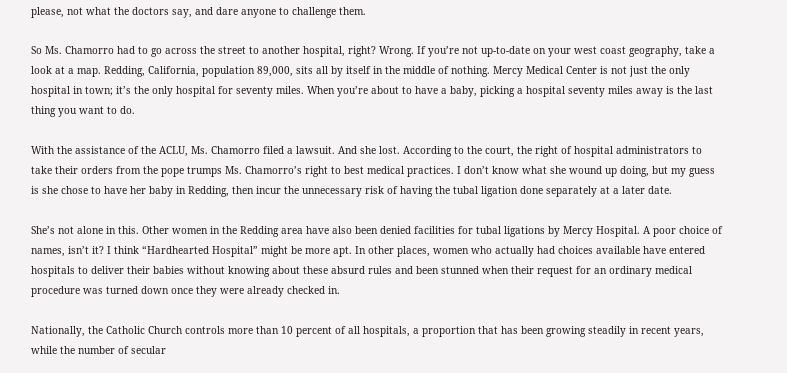please, not what the doctors say, and dare anyone to challenge them.

So Ms. Chamorro had to go across the street to another hospital, right? Wrong. If you’re not up-to-date on your west coast geography, take a look at a map. Redding, California, population 89,000, sits all by itself in the middle of nothing. Mercy Medical Center is not just the only hospital in town; it’s the only hospital for seventy miles. When you’re about to have a baby, picking a hospital seventy miles away is the last thing you want to do.

With the assistance of the ACLU, Ms. Chamorro filed a lawsuit. And she lost. According to the court, the right of hospital administrators to take their orders from the pope trumps Ms. Chamorro’s right to best medical practices. I don’t know what she wound up doing, but my guess is she chose to have her baby in Redding, then incur the unnecessary risk of having the tubal ligation done separately at a later date.

She’s not alone in this. Other women in the Redding area have also been denied facilities for tubal ligations by Mercy Hospital. A poor choice of names, isn’t it? I think “Hardhearted Hospital” might be more apt. In other places, women who actually had choices available have entered hospitals to deliver their babies without knowing about these absurd rules and been stunned when their request for an ordinary medical procedure was turned down once they were already checked in.

Nationally, the Catholic Church controls more than 10 percent of all hospitals, a proportion that has been growing steadily in recent years, while the number of secular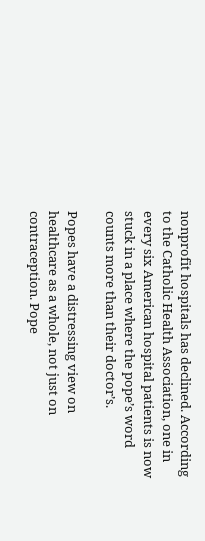nonprofit hospitals has declined. According to the Catholic Health Association, one in every six American hospital patients is now stuck in a place where the pope’s word counts more than their doctor’s.

Popes have a distressing view on healthcare as a whole, not just on contraception. Pope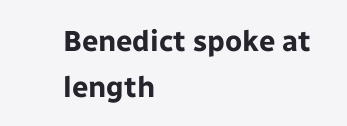Benedict spoke at length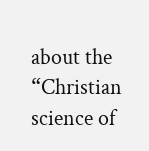about the “Christian science of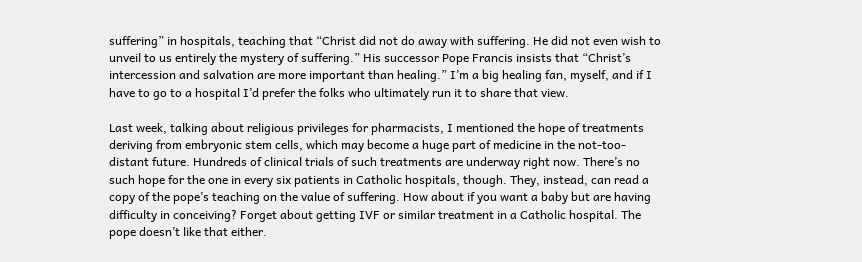suffering” in hospitals, teaching that “Christ did not do away with suffering. He did not even wish to unveil to us entirely the mystery of suffering.” His successor Pope Francis insists that “Christ’s intercession and salvation are more important than healing.” I’m a big healing fan, myself, and if I have to go to a hospital I’d prefer the folks who ultimately run it to share that view.

Last week, talking about religious privileges for pharmacists, I mentioned the hope of treatments deriving from embryonic stem cells, which may become a huge part of medicine in the not-too-distant future. Hundreds of clinical trials of such treatments are underway right now. There’s no such hope for the one in every six patients in Catholic hospitals, though. They, instead, can read a copy of the pope’s teaching on the value of suffering. How about if you want a baby but are having difficulty in conceiving? Forget about getting IVF or similar treatment in a Catholic hospital. The pope doesn’t like that either.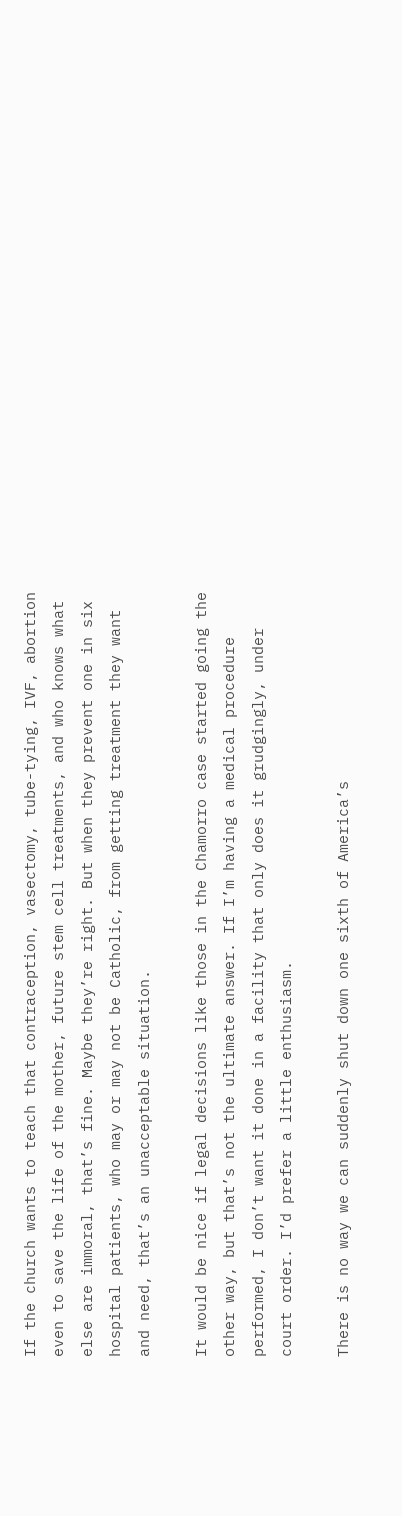If the church wants to teach that contraception, vasectomy, tube-tying, IVF, abortion even to save the life of the mother, future stem cell treatments, and who knows what else are immoral, that’s fine. Maybe they’re right. But when they prevent one in six hospital patients, who may or may not be Catholic, from getting treatment they want and need, that’s an unacceptable situation.

It would be nice if legal decisions like those in the Chamorro case started going the other way, but that’s not the ultimate answer. If I’m having a medical procedure performed, I don’t want it done in a facility that only does it grudgingly, under court order. I’d prefer a little enthusiasm.

There is no way we can suddenly shut down one sixth of America’s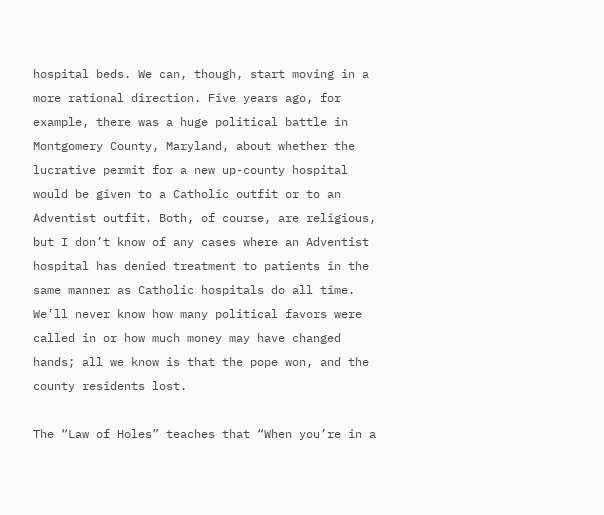hospital beds. We can, though, start moving in a more rational direction. Five years ago, for example, there was a huge political battle in Montgomery County, Maryland, about whether the lucrative permit for a new up-county hospital would be given to a Catholic outfit or to an Adventist outfit. Both, of course, are religious, but I don’t know of any cases where an Adventist hospital has denied treatment to patients in the same manner as Catholic hospitals do all time. We’ll never know how many political favors were called in or how much money may have changed hands; all we know is that the pope won, and the county residents lost.

The “Law of Holes” teaches that “When you’re in a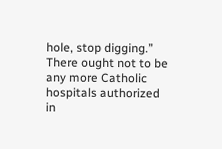hole, stop digging.” There ought not to be any more Catholic hospitals authorized in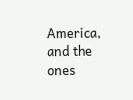America, and the ones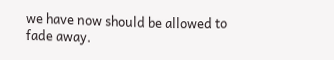we have now should be allowed to fade away.